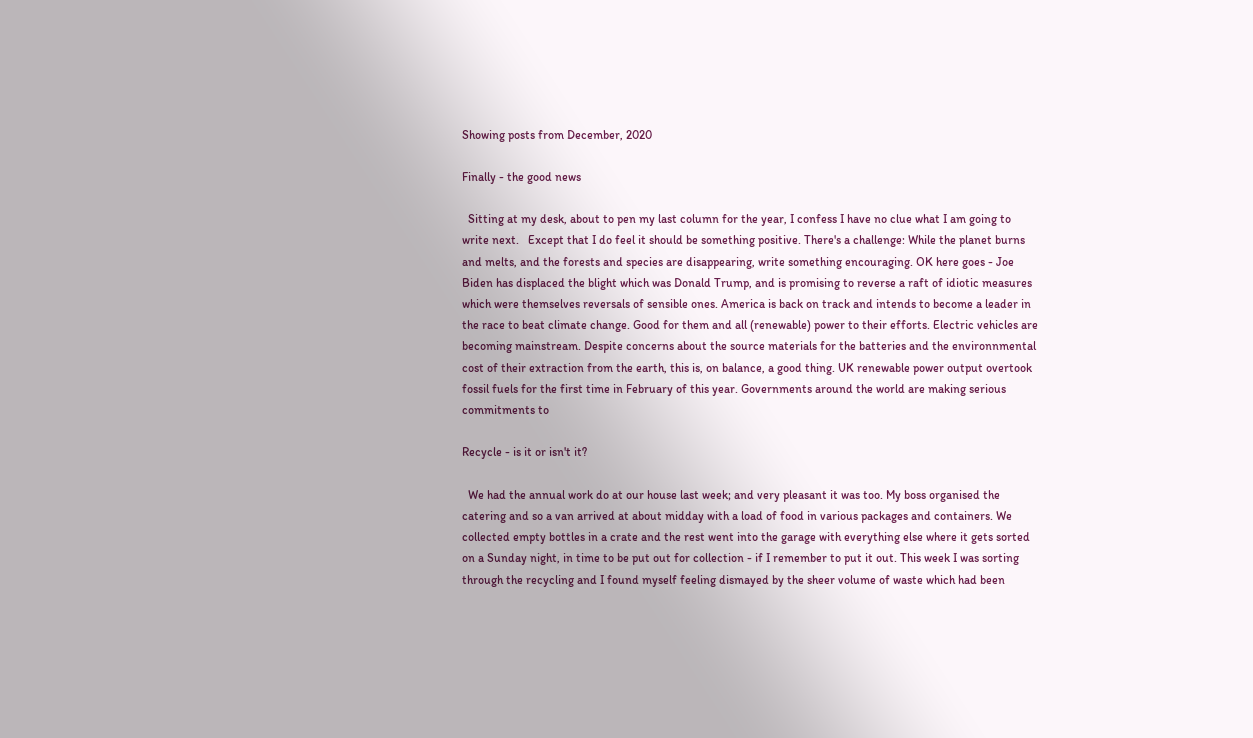Showing posts from December, 2020

Finally - the good news

  Sitting at my desk, about to pen my last column for the year, I confess I have no clue what I am going to write next.   Except that I do feel it should be something positive. There's a challenge: While the planet burns and melts, and the forests and species are disappearing, write something encouraging. OK here goes - Joe Biden has displaced the blight which was Donald Trump, and is promising to reverse a raft of idiotic measures which were themselves reversals of sensible ones. America is back on track and intends to become a leader in the race to beat climate change. Good for them and all (renewable) power to their efforts. Electric vehicles are becoming mainstream. Despite concerns about the source materials for the batteries and the environnmental cost of their extraction from the earth, this is, on balance, a good thing. UK renewable power output overtook fossil fuels for the first time in February of this year. Governments around the world are making serious commitments to

Recycle - is it or isn't it?

  We had the annual work do at our house last week; and very pleasant it was too. My boss organised the catering and so a van arrived at about midday with a load of food in various packages and containers. We collected empty bottles in a crate and the rest went into the garage with everything else where it gets sorted on a Sunday night, in time to be put out for collection - if I remember to put it out. This week I was sorting through the recycling and I found myself feeling dismayed by the sheer volume of waste which had been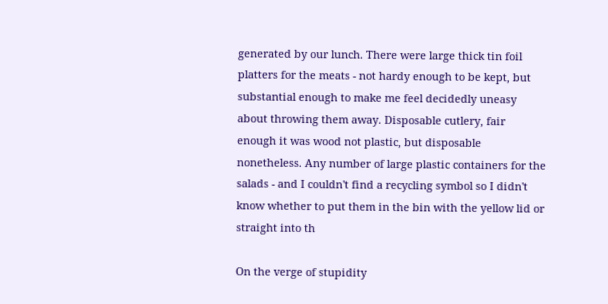generated by our lunch. There were large thick tin foil platters for the meats - not hardy enough to be kept, but substantial enough to make me feel decidedly uneasy about throwing them away. Disposable cutlery, fair enough it was wood not plastic, but disposable nonetheless. Any number of large plastic containers for the salads - and I couldn't find a recycling symbol so I didn't know whether to put them in the bin with the yellow lid or straight into th

On the verge of stupidity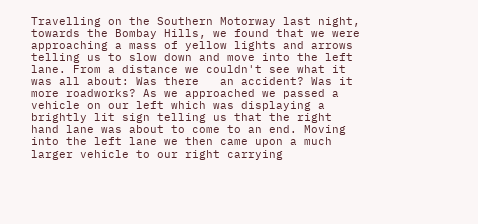Travelling on the Southern Motorway last night, towards the Bombay Hills, we found that we were approaching a mass of yellow lights and arrows telling us to slow down and move into the left lane. From a distance we couldn't see what it was all about: Was there   an accident? Was it more roadworks? As we approached we passed a vehicle on our left which was displaying a brightly lit sign telling us that the right hand lane was about to come to an end. Moving into the left lane we then came upon a much larger vehicle to our right carrying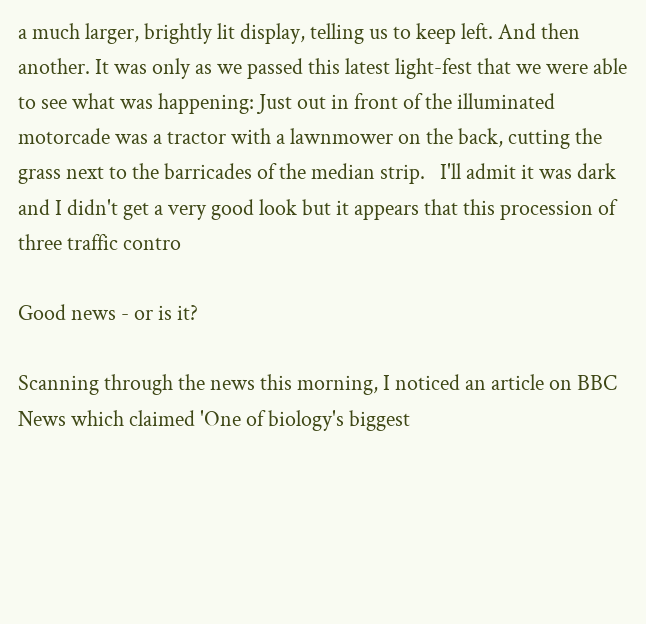a much larger, brightly lit display, telling us to keep left. And then another. It was only as we passed this latest light-fest that we were able to see what was happening: Just out in front of the illuminated motorcade was a tractor with a lawnmower on the back, cutting the grass next to the barricades of the median strip.   I'll admit it was dark and I didn't get a very good look but it appears that this procession of three traffic contro

Good news - or is it?

Scanning through the news this morning, I noticed an article on BBC News which claimed 'One of biology's biggest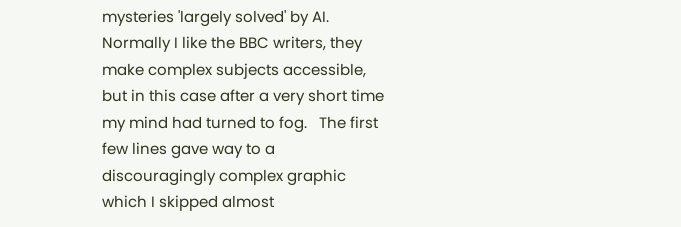mysteries 'largely solved' by AI. Normally I like the BBC writers, they make complex subjects accessible, but in this case after a very short time my mind had turned to fog.   The first few lines gave way to a discouragingly complex graphic which I skipped almost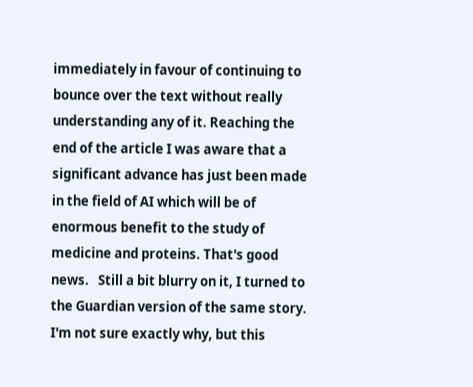immediately in favour of continuing to bounce over the text without really understanding any of it. Reaching the end of the article I was aware that a significant advance has just been made in the field of AI which will be of enormous benefit to the study of medicine and proteins. That's good news.   Still a bit blurry on it, I turned to the Guardian version of the same story. I'm not sure exactly why, but this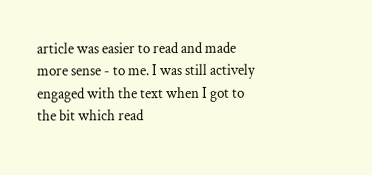article was easier to read and made more sense - to me. I was still actively engaged with the text when I got to the bit which read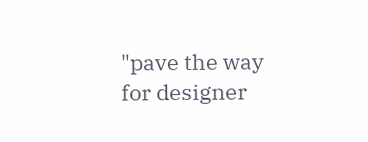"pave the way for designer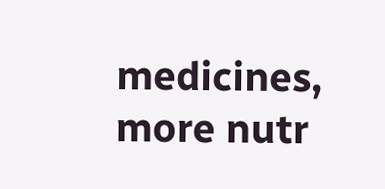medicines, more nutr